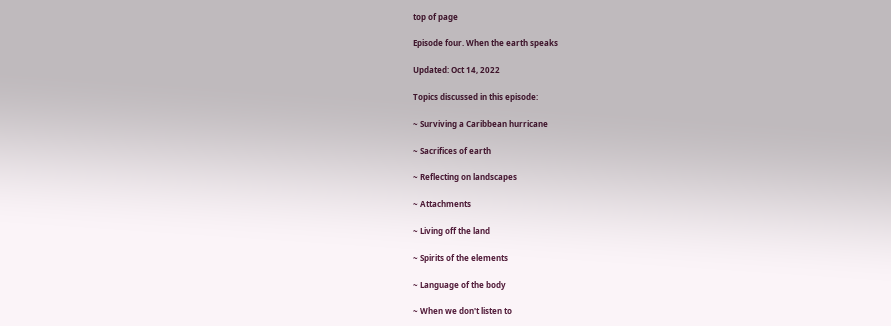top of page

Episode four. When the earth speaks

Updated: Oct 14, 2022

Topics discussed in this episode:

~ Surviving a Caribbean hurricane

~ Sacrifices of earth

~ Reflecting on landscapes

~ Attachments

~ Living off the land

~ Spirits of the elements

~ Language of the body

~ When we don't listen to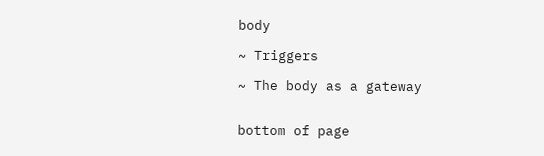body

~ Triggers

~ The body as a gateway


bottom of page